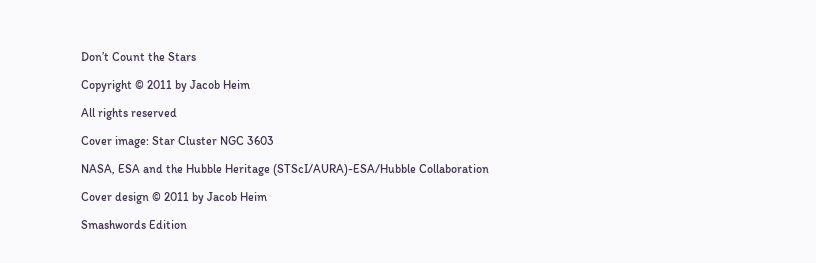Don’t Count the Stars

Copyright © 2011 by Jacob Heim

All rights reserved

Cover image: Star Cluster NGC 3603

NASA, ESA and the Hubble Heritage (STScI/AURA)-ESA/Hubble Collaboration

Cover design © 2011 by Jacob Heim

Smashwords Edition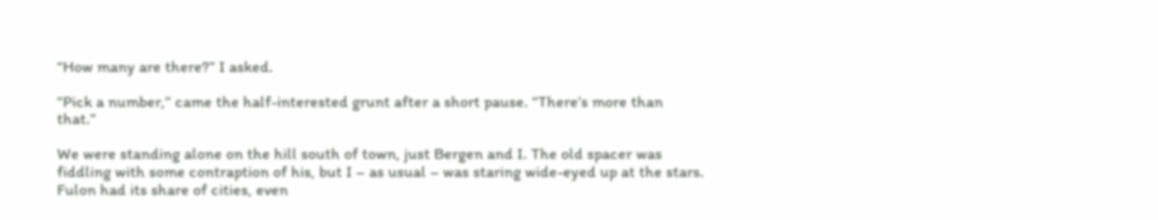“How many are there?” I asked.

“Pick a number,” came the half-interested grunt after a short pause. “There’s more than that.”

We were standing alone on the hill south of town, just Bergen and I. The old spacer was fiddling with some contraption of his, but I – as usual – was staring wide-eyed up at the stars. Fulon had its share of cities, even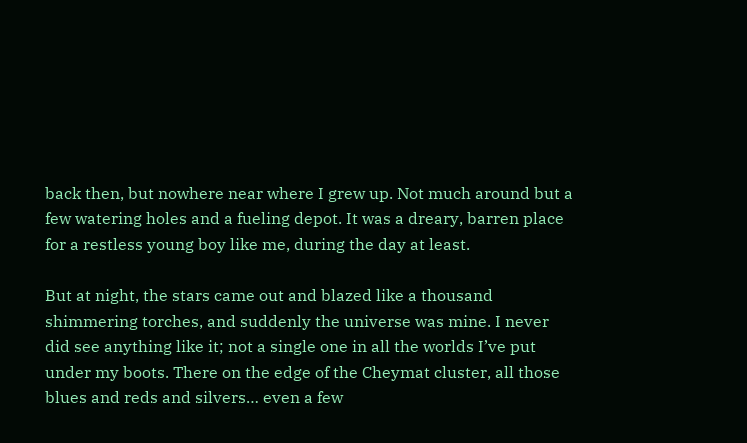back then, but nowhere near where I grew up. Not much around but a few watering holes and a fueling depot. It was a dreary, barren place for a restless young boy like me, during the day at least.

But at night, the stars came out and blazed like a thousand shimmering torches, and suddenly the universe was mine. I never did see anything like it; not a single one in all the worlds I’ve put under my boots. There on the edge of the Cheymat cluster, all those blues and reds and silvers… even a few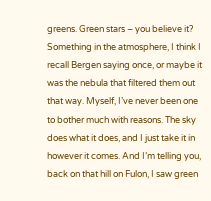greens. Green stars – you believe it? Something in the atmosphere, I think I recall Bergen saying once, or maybe it was the nebula that filtered them out that way. Myself, I’ve never been one to bother much with reasons. The sky does what it does, and I just take it in however it comes. And I’m telling you, back on that hill on Fulon, I saw green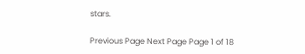stars.

Previous Page Next Page Page 1 of 18